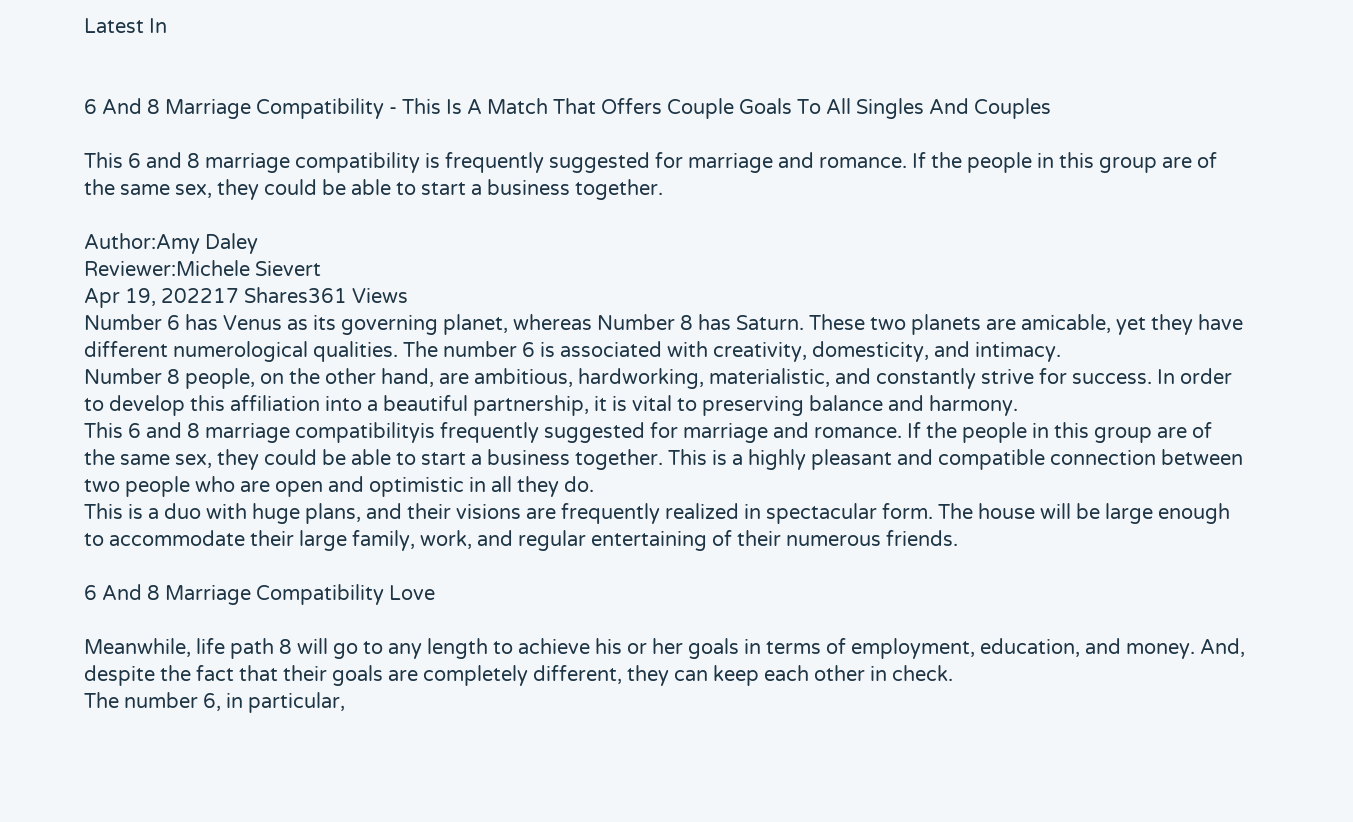Latest In


6 And 8 Marriage Compatibility - This Is A Match That Offers Couple Goals To All Singles And Couples

This 6 and 8 marriage compatibility is frequently suggested for marriage and romance. If the people in this group are of the same sex, they could be able to start a business together.

Author:Amy Daley
Reviewer:Michele Sievert
Apr 19, 202217 Shares361 Views
Number 6 has Venus as its governing planet, whereas Number 8 has Saturn. These two planets are amicable, yet they have different numerological qualities. The number 6 is associated with creativity, domesticity, and intimacy.
Number 8 people, on the other hand, are ambitious, hardworking, materialistic, and constantly strive for success. In order to develop this affiliation into a beautiful partnership, it is vital to preserving balance and harmony.
This 6 and 8 marriage compatibilityis frequently suggested for marriage and romance. If the people in this group are of the same sex, they could be able to start a business together. This is a highly pleasant and compatible connection between two people who are open and optimistic in all they do.
This is a duo with huge plans, and their visions are frequently realized in spectacular form. The house will be large enough to accommodate their large family, work, and regular entertaining of their numerous friends.

6 And 8 Marriage Compatibility Love

Meanwhile, life path 8 will go to any length to achieve his or her goals in terms of employment, education, and money. And, despite the fact that their goals are completely different, they can keep each other in check.
The number 6, in particular,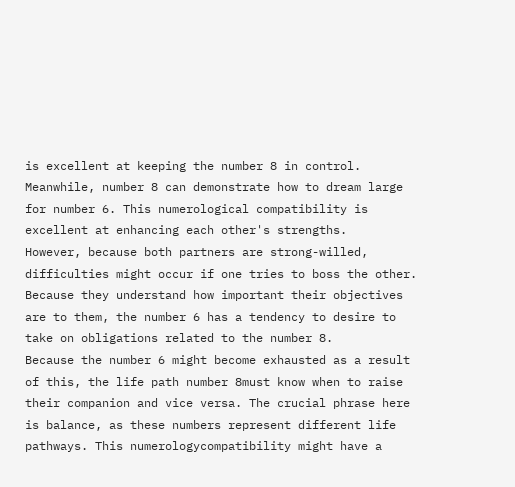is excellent at keeping the number 8 in control. Meanwhile, number 8 can demonstrate how to dream large for number 6. This numerological compatibility is excellent at enhancing each other's strengths.
However, because both partners are strong-willed, difficulties might occur if one tries to boss the other. Because they understand how important their objectives are to them, the number 6 has a tendency to desire to take on obligations related to the number 8.
Because the number 6 might become exhausted as a result of this, the life path number 8must know when to raise their companion and vice versa. The crucial phrase here is balance, as these numbers represent different life pathways. This numerologycompatibility might have a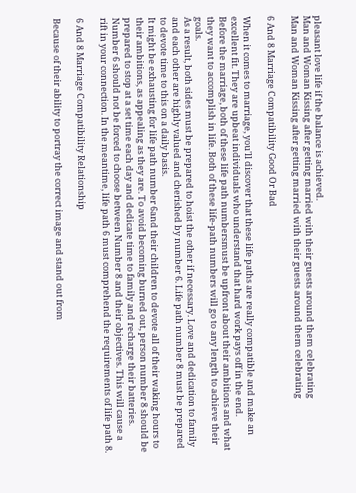pleasant love life if the balance is achieved.
Man and Woman Kissing after getting married with their guests around them celebrating
Man and Woman Kissing after getting married with their guests around them celebrating

6 And 8 Marriage Compatibility Good Or Bad

When it comes to marriage, you'll discover that these life paths are really compatible and make an excellent fit. They are upbeat individuals who understand that hard work pays off in the end.
Before the marriage, both of these life path numbersmust be upfront about their ambitions and what they want to accomplish in life. Both of these life-path numbers will go to any length to achieve their goals.
As a result, both sides must be prepared to hoist the other if necessary. Love and dedication to family and each other are highly valued and cherished by number 6. Life path number 8 must be prepared to devote time to this on a daily basis.
It might be exhausting for life path number 6and their children to devote all of their waking hours to their ambitions, as appealing as they are. To avoid becoming burned out, person number 8 should be prepared to stop at a set time each day and dedicate time to family and recharge their batteries.
Number 6 should not be forced to choose between Number 8 and their objectives. This will cause a rift in your connection. In the meantime, life path 6 must comprehend the requirements of life path 8.

6 And 8 Marriage Compatibility Relationship

Because of their ability to portray the correct image and stand out from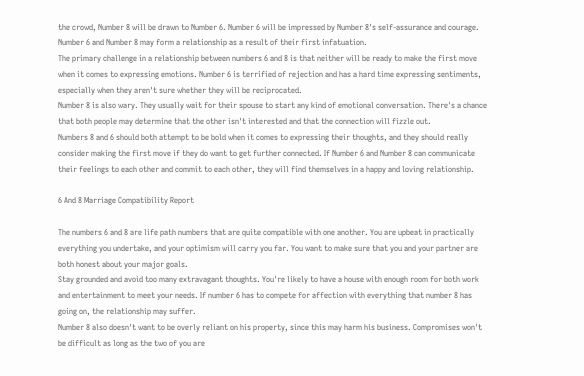the crowd, Number 8 will be drawn to Number 6. Number 6 will be impressed by Number 8's self-assurance and courage. Number 6 and Number 8 may form a relationship as a result of their first infatuation.
The primary challenge in a relationship between numbers 6 and 8 is that neither will be ready to make the first move when it comes to expressing emotions. Number 6 is terrified of rejection and has a hard time expressing sentiments, especially when they aren't sure whether they will be reciprocated.
Number 8 is also wary. They usually wait for their spouse to start any kind of emotional conversation. There's a chance that both people may determine that the other isn't interested and that the connection will fizzle out.
Numbers 8 and 6 should both attempt to be bold when it comes to expressing their thoughts, and they should really consider making the first move if they do want to get further connected. If Number 6 and Number 8 can communicate their feelings to each other and commit to each other, they will find themselves in a happy and loving relationship.

6 And 8 Marriage Compatibility Report

The numbers 6 and 8 are life path numbers that are quite compatible with one another. You are upbeat in practically everything you undertake, and your optimism will carry you far. You want to make sure that you and your partner are both honest about your major goals.
Stay grounded and avoid too many extravagant thoughts. You're likely to have a house with enough room for both work and entertainment to meet your needs. If number 6 has to compete for affection with everything that number 8 has going on, the relationship may suffer.
Number 8 also doesn't want to be overly reliant on his property, since this may harm his business. Compromises won't be difficult as long as the two of you are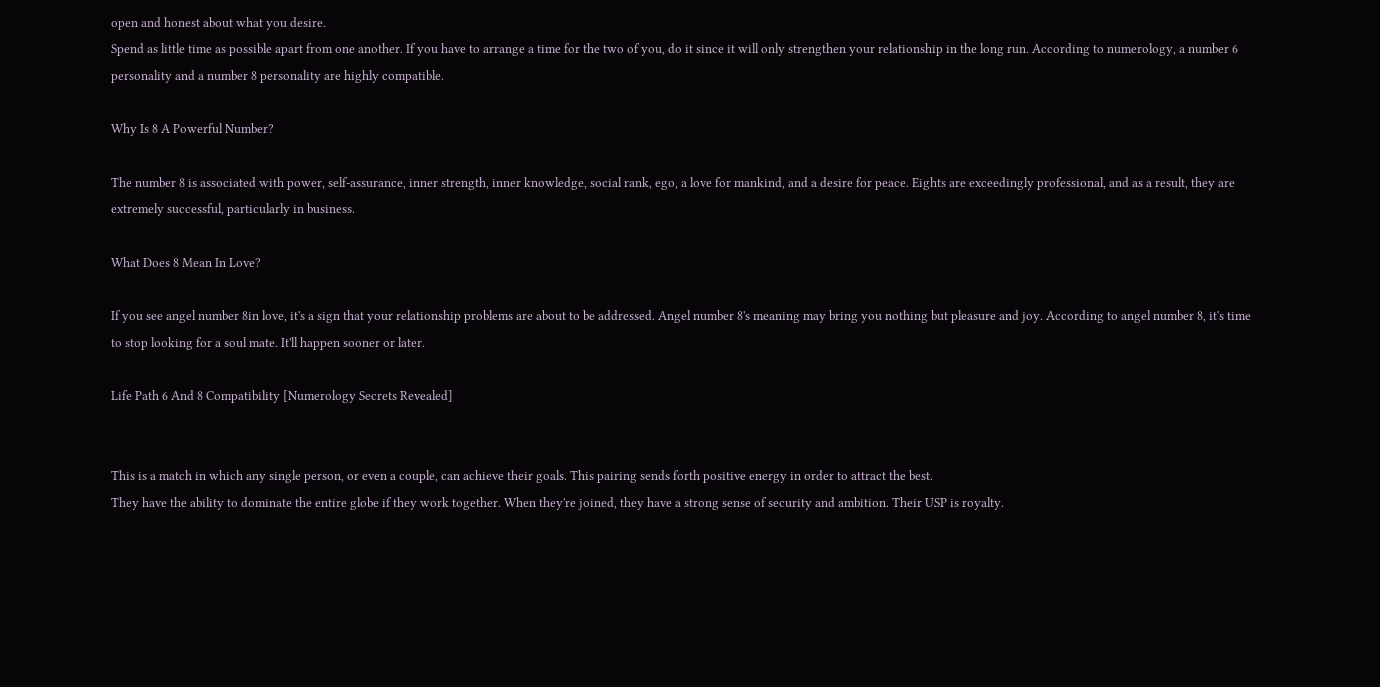open and honest about what you desire.
Spend as little time as possible apart from one another. If you have to arrange a time for the two of you, do it since it will only strengthen your relationship in the long run. According to numerology, a number 6 personality and a number 8 personality are highly compatible.

Why Is 8 A Powerful Number?

The number 8 is associated with power, self-assurance, inner strength, inner knowledge, social rank, ego, a love for mankind, and a desire for peace. Eights are exceedingly professional, and as a result, they are extremely successful, particularly in business.

What Does 8 Mean In Love?

If you see angel number 8in love, it's a sign that your relationship problems are about to be addressed. Angel number 8's meaning may bring you nothing but pleasure and joy. According to angel number 8, it's time to stop looking for a soul mate. It'll happen sooner or later.

Life Path 6 And 8 Compatibility [Numerology Secrets Revealed]


This is a match in which any single person, or even a couple, can achieve their goals. This pairing sends forth positive energy in order to attract the best.
They have the ability to dominate the entire globe if they work together. When they're joined, they have a strong sense of security and ambition. Their USP is royalty.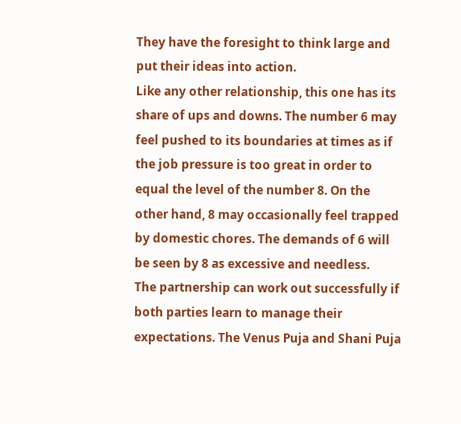They have the foresight to think large and put their ideas into action.
Like any other relationship, this one has its share of ups and downs. The number 6 may feel pushed to its boundaries at times as if the job pressure is too great in order to equal the level of the number 8. On the other hand, 8 may occasionally feel trapped by domestic chores. The demands of 6 will be seen by 8 as excessive and needless.
The partnership can work out successfully if both parties learn to manage their expectations. The Venus Puja and Shani Puja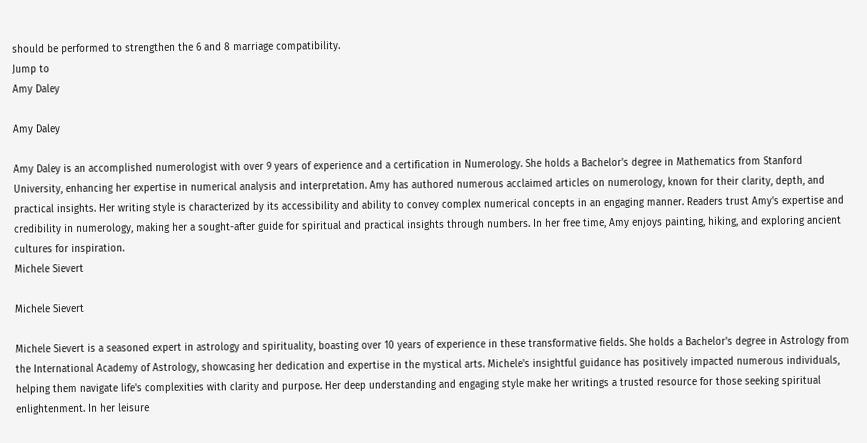should be performed to strengthen the 6 and 8 marriage compatibility.
Jump to
Amy Daley

Amy Daley

Amy Daley is an accomplished numerologist with over 9 years of experience and a certification in Numerology. She holds a Bachelor's degree in Mathematics from Stanford University, enhancing her expertise in numerical analysis and interpretation. Amy has authored numerous acclaimed articles on numerology, known for their clarity, depth, and practical insights. Her writing style is characterized by its accessibility and ability to convey complex numerical concepts in an engaging manner. Readers trust Amy's expertise and credibility in numerology, making her a sought-after guide for spiritual and practical insights through numbers. In her free time, Amy enjoys painting, hiking, and exploring ancient cultures for inspiration.
Michele Sievert

Michele Sievert

Michele Sievert is a seasoned expert in astrology and spirituality, boasting over 10 years of experience in these transformative fields. She holds a Bachelor's degree in Astrology from the International Academy of Astrology, showcasing her dedication and expertise in the mystical arts. Michele's insightful guidance has positively impacted numerous individuals, helping them navigate life's complexities with clarity and purpose. Her deep understanding and engaging style make her writings a trusted resource for those seeking spiritual enlightenment. In her leisure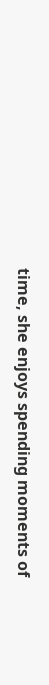time, she enjoys spending moments of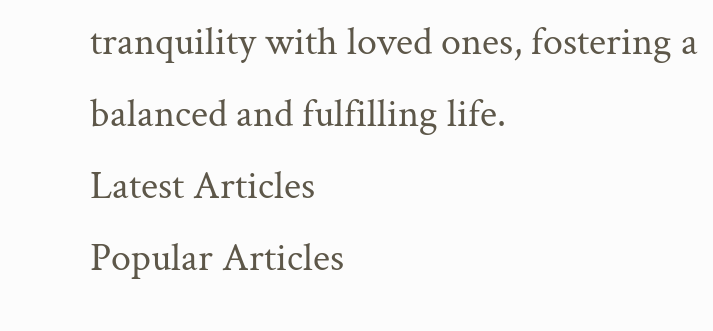tranquility with loved ones, fostering a balanced and fulfilling life.
Latest Articles
Popular Articles